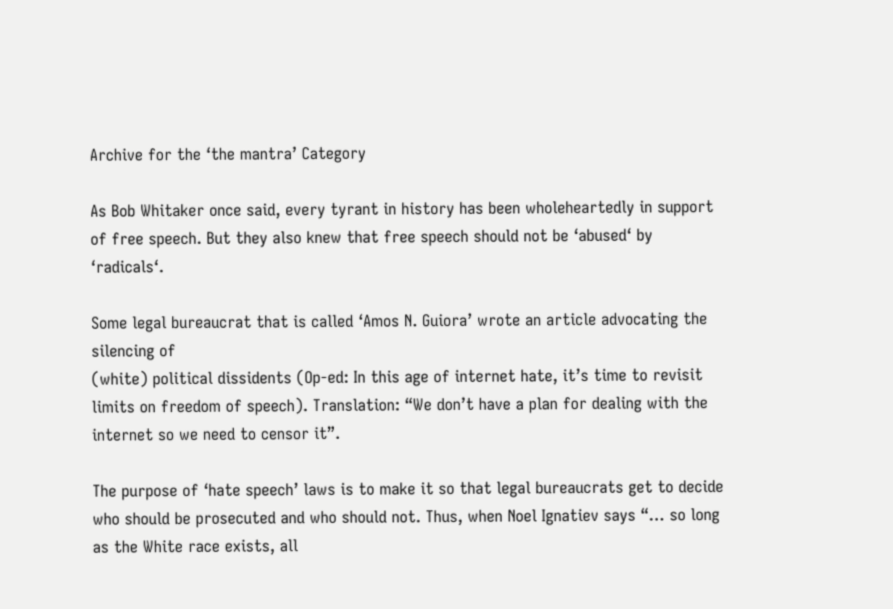Archive for the ‘the mantra’ Category

As Bob Whitaker once said, every tyrant in history has been wholeheartedly in support of free speech. But they also knew that free speech should not be ‘abused‘ by ‘radicals‘.

Some legal bureaucrat that is called ‘Amos N. Guiora’ wrote an article advocating the silencing of
(white) political dissidents (Op-ed: In this age of internet hate, it’s time to revisit limits on freedom of speech). Translation: “We don’t have a plan for dealing with the internet so we need to censor it”.

The purpose of ‘hate speech’ laws is to make it so that legal bureaucrats get to decide who should be prosecuted and who should not. Thus, when Noel Ignatiev says “… so long as the White race exists, all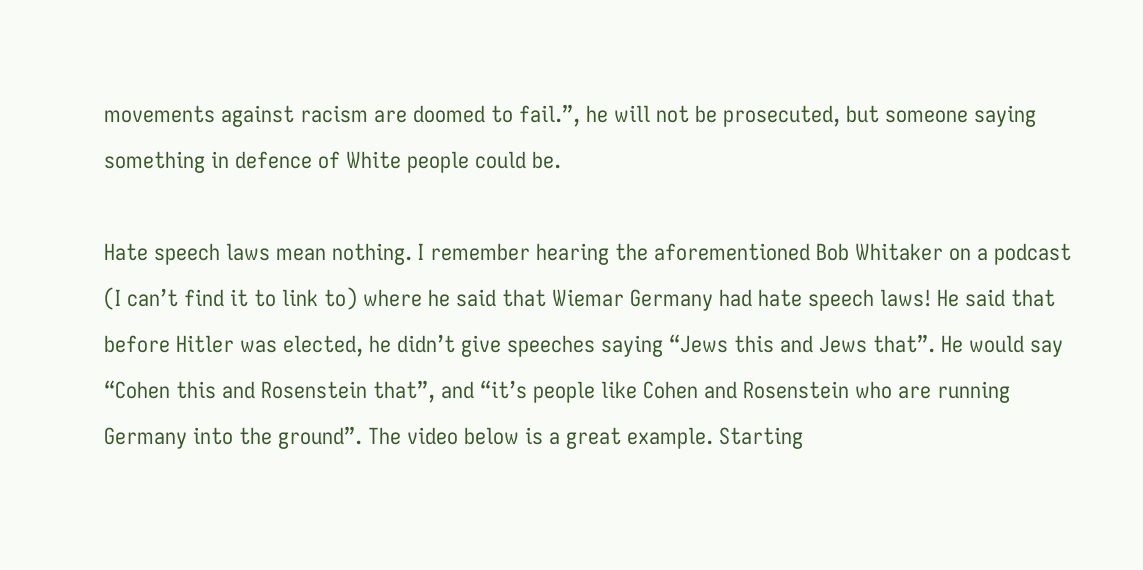movements against racism are doomed to fail.”, he will not be prosecuted, but someone saying something in defence of White people could be.

Hate speech laws mean nothing. I remember hearing the aforementioned Bob Whitaker on a podcast (I can’t find it to link to) where he said that Wiemar Germany had hate speech laws! He said that before Hitler was elected, he didn’t give speeches saying “Jews this and Jews that”. He would say “Cohen this and Rosenstein that”, and “it’s people like Cohen and Rosenstein who are running Germany into the ground”. The video below is a great example. Starting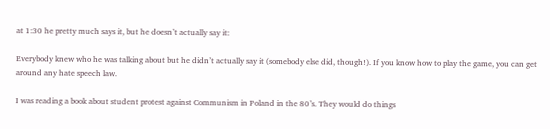at 1:30 he pretty much says it, but he doesn’t actually say it:

Everybody knew who he was talking about but he didn’t actually say it (somebody else did, though!). If you know how to play the game, you can get around any hate speech law.

I was reading a book about student protest against Communism in Poland in the 80’s. They would do things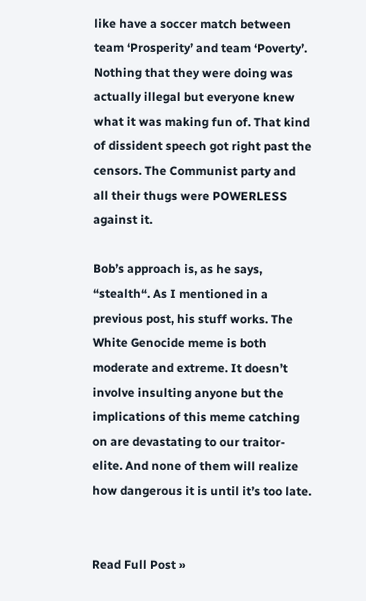like have a soccer match between team ‘Prosperity’ and team ‘Poverty’. Nothing that they were doing was actually illegal but everyone knew what it was making fun of. That kind of dissident speech got right past the censors. The Communist party and all their thugs were POWERLESS against it.

Bob’s approach is, as he says, “stealth“. As I mentioned in a previous post, his stuff works. The White Genocide meme is both moderate and extreme. It doesn’t involve insulting anyone but the implications of this meme catching on are devastating to our traitor-elite. And none of them will realize how dangerous it is until it’s too late.


Read Full Post »